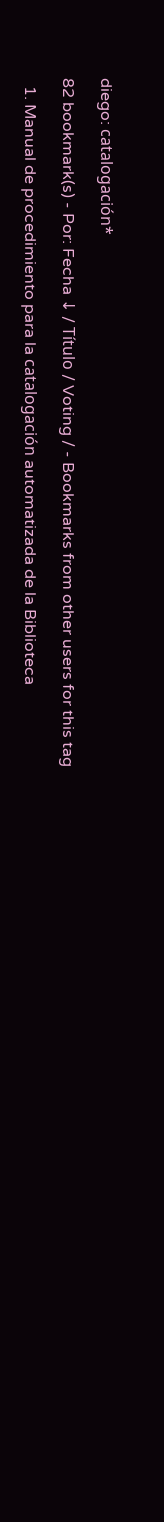diego: catalogación*

82 bookmark(s) - Por: Fecha ↓ / Título / Voting / - Bookmarks from other users for this tag

  1. Manual de procedimiento para la catalogación automatizada de la Biblioteca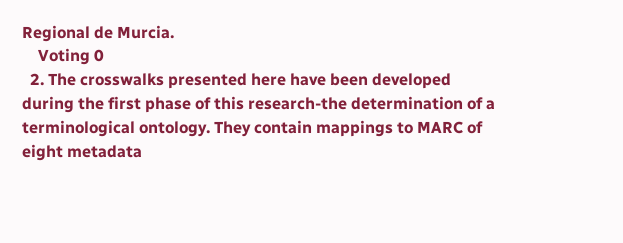Regional de Murcia.
    Voting 0
  2. The crosswalks presented here have been developed during the first phase of this research-the determination of a terminological ontology. They contain mappings to MARC of eight metadata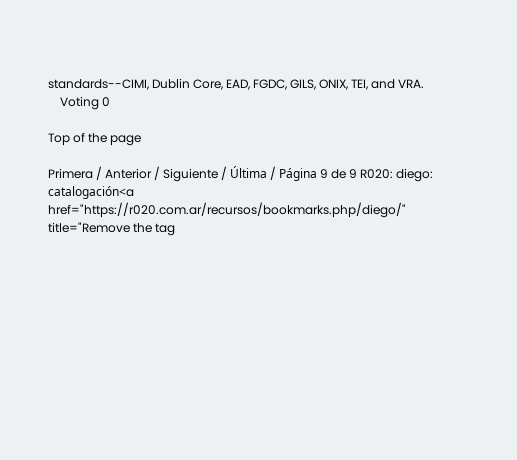standards--CIMI, Dublin Core, EAD, FGDC, GILS, ONIX, TEI, and VRA.
    Voting 0

Top of the page

Primera / Anterior / Siguiente / Última / Página 9 de 9 R020: diego: catalogación<a href="https://r020.com.ar/recursos/bookmarks.php/diego/" title="Remove the tag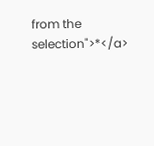from the selection">*</a>